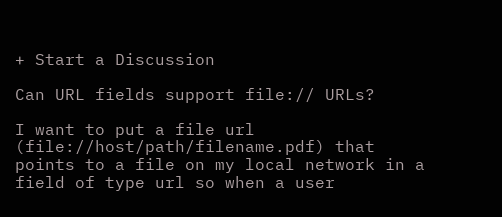+ Start a Discussion

Can URL fields support file:// URLs?

I want to put a file url (file://host/path/filename.pdf) that points to a file on my local network in a field of type url so when a user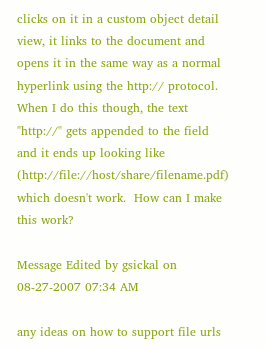clicks on it in a custom object detail view, it links to the document and opens it in the same way as a normal hyperlink using the http:// protocol.  When I do this though, the text "http://" gets appended to the field and it ends up looking like (http://file://host/share/filename.pdf) which doesn't work.  How can I make this work?

Message Edited by gsickal on 08-27-2007 07:34 AM

any ideas on how to support file urls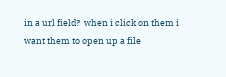in a url field?  when i click on them i want them to open up a file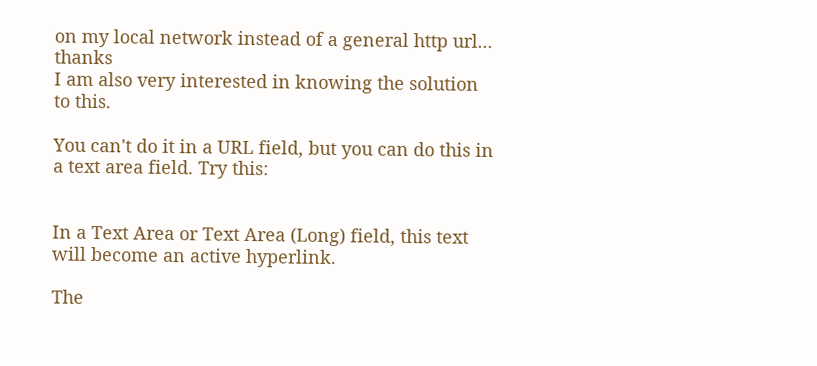on my local network instead of a general http url... thanks
I am also very interested in knowing the solution to this.

You can't do it in a URL field, but you can do this in a text area field. Try this:


In a Text Area or Text Area (Long) field, this text will become an active hyperlink.

The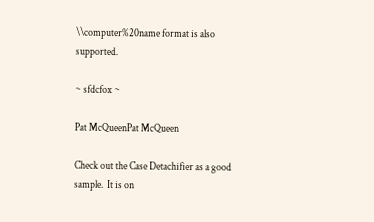\\computer%20name format is also supported.

~ sfdcfox ~

Pat McQueenPat McQueen

Check out the Case Detachifier as a good sample.  It is on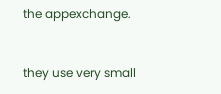the appexchange.


they use very small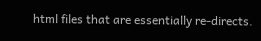html files that are essentially re-directs.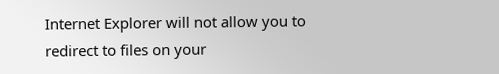Internet Explorer will not allow you to redirect to files on your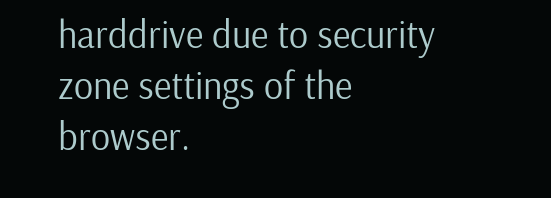harddrive due to security zone settings of the browser.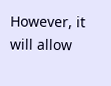However, it will allow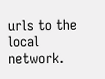urls to the local network.